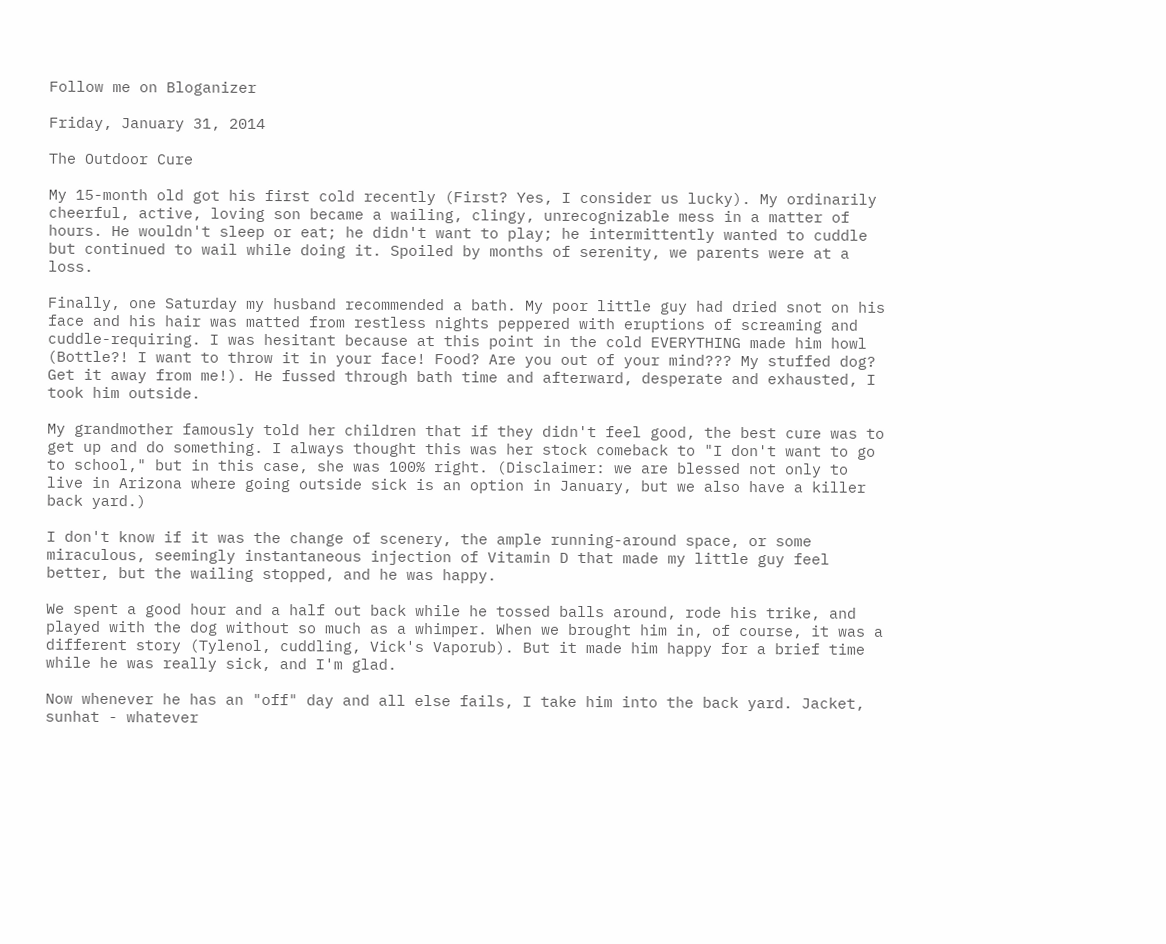Follow me on Bloganizer

Friday, January 31, 2014

The Outdoor Cure

My 15-month old got his first cold recently (First? Yes, I consider us lucky). My ordinarily cheerful, active, loving son became a wailing, clingy, unrecognizable mess in a matter of hours. He wouldn't sleep or eat; he didn't want to play; he intermittently wanted to cuddle but continued to wail while doing it. Spoiled by months of serenity, we parents were at a loss.

Finally, one Saturday my husband recommended a bath. My poor little guy had dried snot on his face and his hair was matted from restless nights peppered with eruptions of screaming and cuddle-requiring. I was hesitant because at this point in the cold EVERYTHING made him howl (Bottle?! I want to throw it in your face! Food? Are you out of your mind??? My stuffed dog? Get it away from me!). He fussed through bath time and afterward, desperate and exhausted, I took him outside.

My grandmother famously told her children that if they didn't feel good, the best cure was to get up and do something. I always thought this was her stock comeback to "I don't want to go to school," but in this case, she was 100% right. (Disclaimer: we are blessed not only to live in Arizona where going outside sick is an option in January, but we also have a killer back yard.)

I don't know if it was the change of scenery, the ample running-around space, or some miraculous, seemingly instantaneous injection of Vitamin D that made my little guy feel better, but the wailing stopped, and he was happy.

We spent a good hour and a half out back while he tossed balls around, rode his trike, and played with the dog without so much as a whimper. When we brought him in, of course, it was a different story (Tylenol, cuddling, Vick's Vaporub). But it made him happy for a brief time while he was really sick, and I'm glad.

Now whenever he has an "off" day and all else fails, I take him into the back yard. Jacket, sunhat - whatever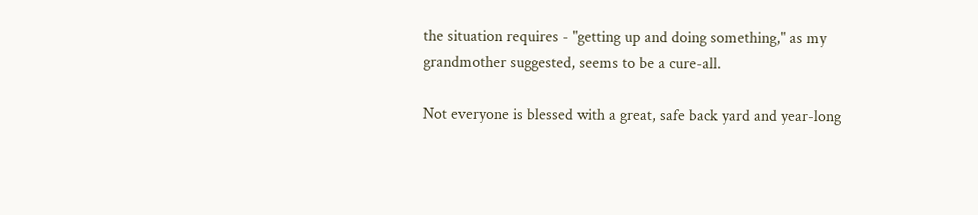the situation requires - "getting up and doing something," as my grandmother suggested, seems to be a cure-all.

Not everyone is blessed with a great, safe back yard and year-long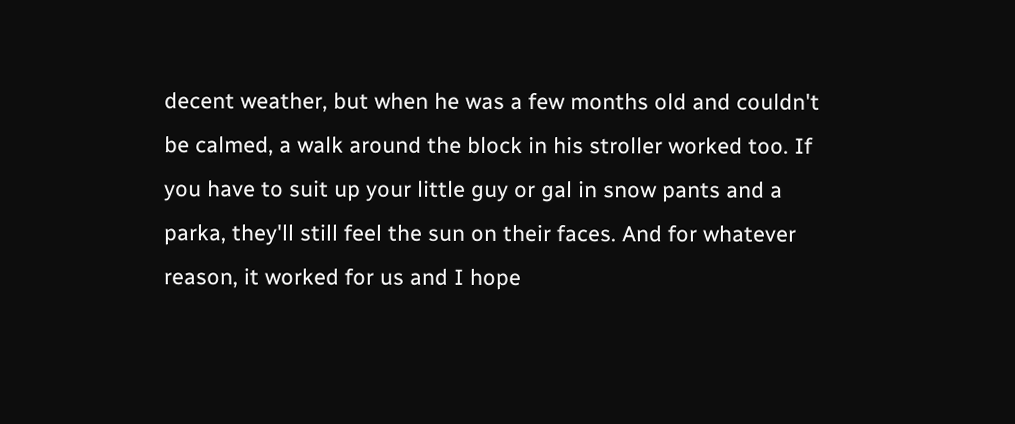decent weather, but when he was a few months old and couldn't be calmed, a walk around the block in his stroller worked too. If you have to suit up your little guy or gal in snow pants and a parka, they'll still feel the sun on their faces. And for whatever reason, it worked for us and I hope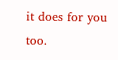it does for you too.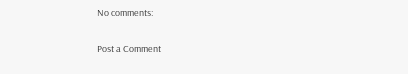No comments:

Post a Comment